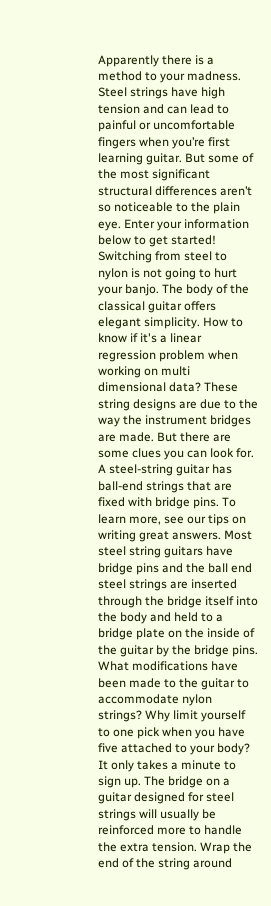Apparently there is a method to your madness. Steel strings have high tension and can lead to painful or uncomfortable fingers when you’re first learning guitar. But some of the most significant structural differences aren’t so noticeable to the plain eye. Enter your information below to get started! Switching from steel to nylon is not going to hurt your banjo. The body of the classical guitar offers elegant simplicity. How to know if it's a linear regression problem when working on multi dimensional data? These string designs are due to the way the instrument bridges are made. But there are some clues you can look for. A steel-string guitar has ball-end strings that are fixed with bridge pins. To learn more, see our tips on writing great answers. Most steel string guitars have bridge pins and the ball end steel strings are inserted through the bridge itself into the body and held to a bridge plate on the inside of the guitar by the bridge pins. What modifications have been made to the guitar to accommodate nylon strings? Why limit yourself to one pick when you have five attached to your body? It only takes a minute to sign up. The bridge on a guitar designed for steel strings will usually be reinforced more to handle the extra tension. Wrap the end of the string around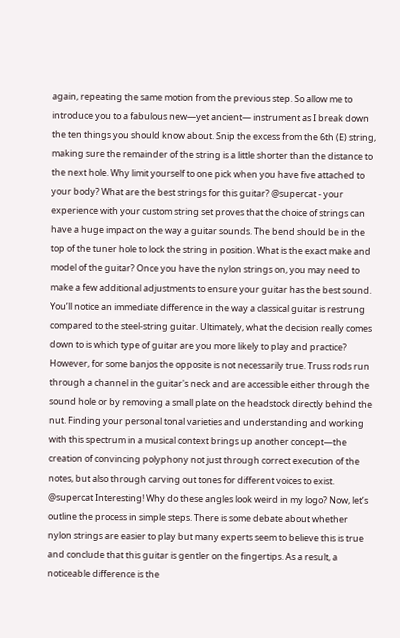again, repeating the same motion from the previous step. So allow me to introduce you to a fabulous new—yet ancient— instrument as I break down the ten things you should know about. Snip the excess from the 6th (E) string, making sure the remainder of the string is a little shorter than the distance to the next hole. Why limit yourself to one pick when you have five attached to your body? What are the best strings for this guitar? @supercat - your experience with your custom string set proves that the choice of strings can have a huge impact on the way a guitar sounds. The bend should be in the top of the tuner hole to lock the string in position. What is the exact make and model of the guitar? Once you have the nylon strings on, you may need to make a few additional adjustments to ensure your guitar has the best sound. You’ll notice an immediate difference in the way a classical guitar is restrung compared to the steel-string guitar. Ultimately, what the decision really comes down to is which type of guitar are you more likely to play and practice? However, for some banjos the opposite is not necessarily true. Truss rods run through a channel in the guitar's neck and are accessible either through the sound hole or by removing a small plate on the headstock directly behind the nut. Finding your personal tonal varieties and understanding and working with this spectrum in a musical context brings up another concept—the creation of convincing polyphony not just through correct execution of the notes, but also through carving out tones for different voices to exist. @supercat Interesting! Why do these angles look weird in my logo? Now, let’s outline the process in simple steps. There is some debate about whether nylon strings are easier to play but many experts seem to believe this is true and conclude that this guitar is gentler on the fingertips. As a result, a noticeable difference is the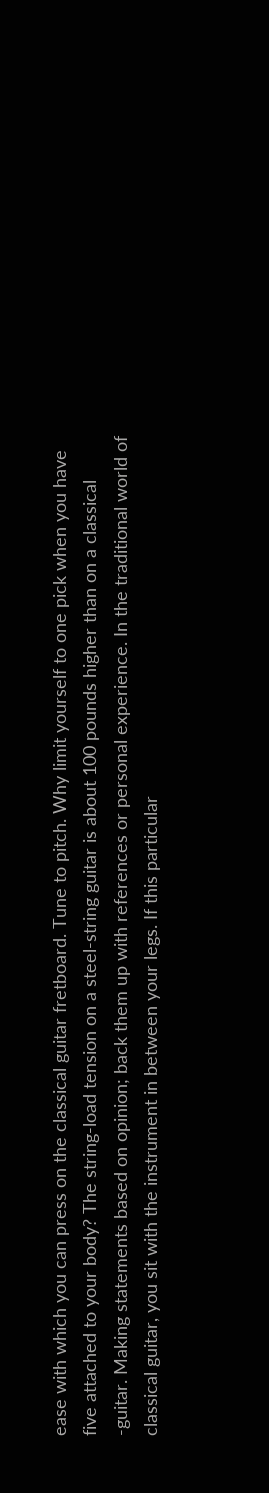ease with which you can press on the classical guitar fretboard. Tune to pitch. Why limit yourself to one pick when you have five attached to your body? The string-load tension on a steel-string guitar is about 100 pounds higher than on a classical -guitar. Making statements based on opinion; back them up with references or personal experience. In the traditional world of classical guitar, you sit with the instrument in between your legs. If this particular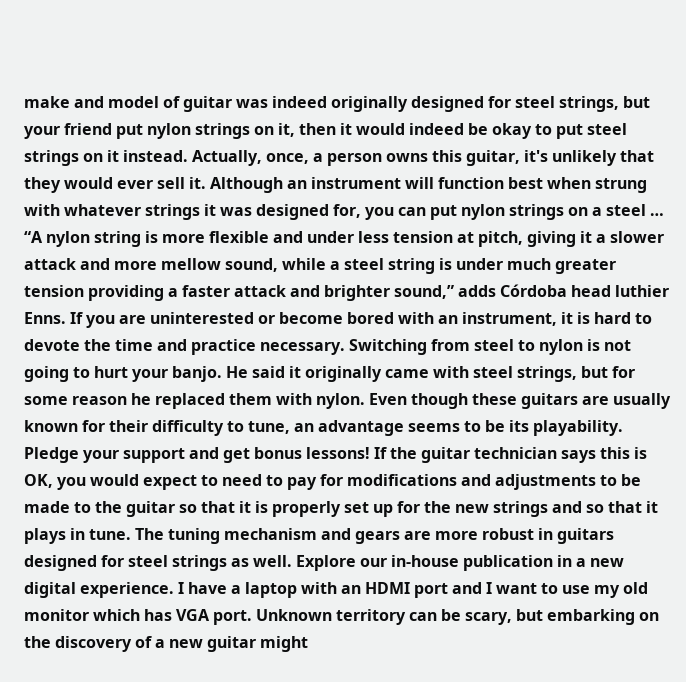make and model of guitar was indeed originally designed for steel strings, but your friend put nylon strings on it, then it would indeed be okay to put steel strings on it instead. Actually, once, a person owns this guitar, it's unlikely that they would ever sell it. Although an instrument will function best when strung with whatever strings it was designed for, you can put nylon strings on a steel … “A nylon string is more flexible and under less tension at pitch, giving it a slower attack and more mellow sound, while a steel string is under much greater tension providing a faster attack and brighter sound,” adds Córdoba head luthier Enns. If you are uninterested or become bored with an instrument, it is hard to devote the time and practice necessary. Switching from steel to nylon is not going to hurt your banjo. He said it originally came with steel strings, but for some reason he replaced them with nylon. Even though these guitars are usually known for their difficulty to tune, an advantage seems to be its playability. Pledge your support and get bonus lessons! If the guitar technician says this is OK, you would expect to need to pay for modifications and adjustments to be made to the guitar so that it is properly set up for the new strings and so that it plays in tune. The tuning mechanism and gears are more robust in guitars designed for steel strings as well. Explore our in-house publication in a new digital experience. I have a laptop with an HDMI port and I want to use my old monitor which has VGA port. Unknown territory can be scary, but embarking on the discovery of a new guitar might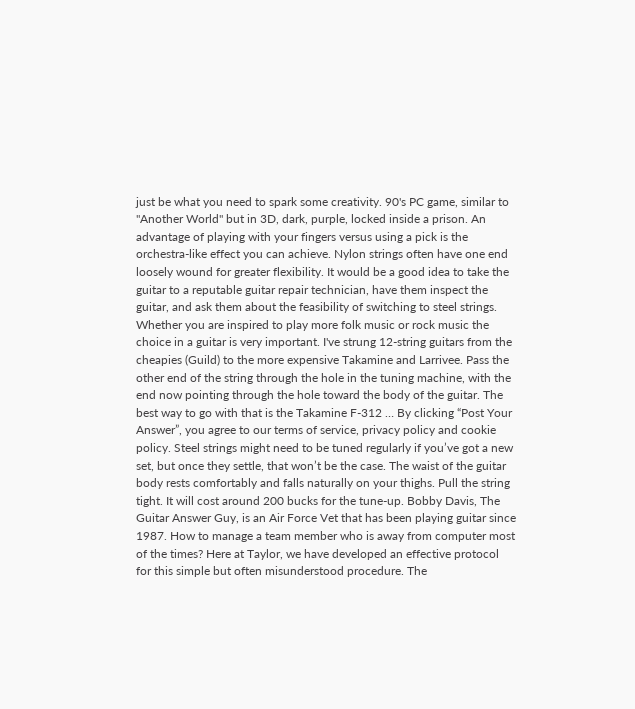just be what you need to spark some creativity. 90's PC game, similar to "Another World" but in 3D, dark, purple, locked inside a prison. An advantage of playing with your fingers versus using a pick is the orchestra-like effect you can achieve. Nylon strings often have one end loosely wound for greater flexibility. It would be a good idea to take the guitar to a reputable guitar repair technician, have them inspect the guitar, and ask them about the feasibility of switching to steel strings. Whether you are inspired to play more folk music or rock music the choice in a guitar is very important. I've strung 12-string guitars from the cheapies (Guild) to the more expensive Takamine and Larrivee. Pass the other end of the string through the hole in the tuning machine, with the end now pointing through the hole toward the body of the guitar. The best way to go with that is the Takamine F-312 … By clicking “Post Your Answer”, you agree to our terms of service, privacy policy and cookie policy. Steel strings might need to be tuned regularly if you’ve got a new set, but once they settle, that won’t be the case. The waist of the guitar body rests comfortably and falls naturally on your thighs. Pull the string tight. It will cost around 200 bucks for the tune-up. Bobby Davis, The Guitar Answer Guy, is an Air Force Vet that has been playing guitar since 1987. How to manage a team member who is away from computer most of the times? Here at Taylor, we have developed an effective protocol for this simple but often misunderstood procedure. The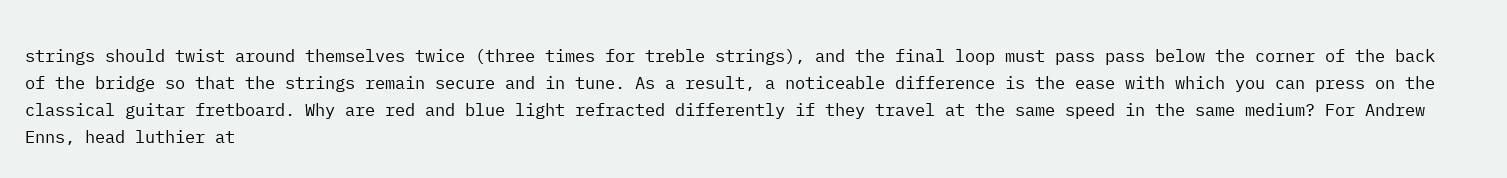strings should twist around themselves twice (three times for treble strings), and the final loop must pass pass below the corner of the back of the bridge so that the strings remain secure and in tune. As a result, a noticeable difference is the ease with which you can press on the classical guitar fretboard. Why are red and blue light refracted differently if they travel at the same speed in the same medium? For Andrew Enns, head luthier at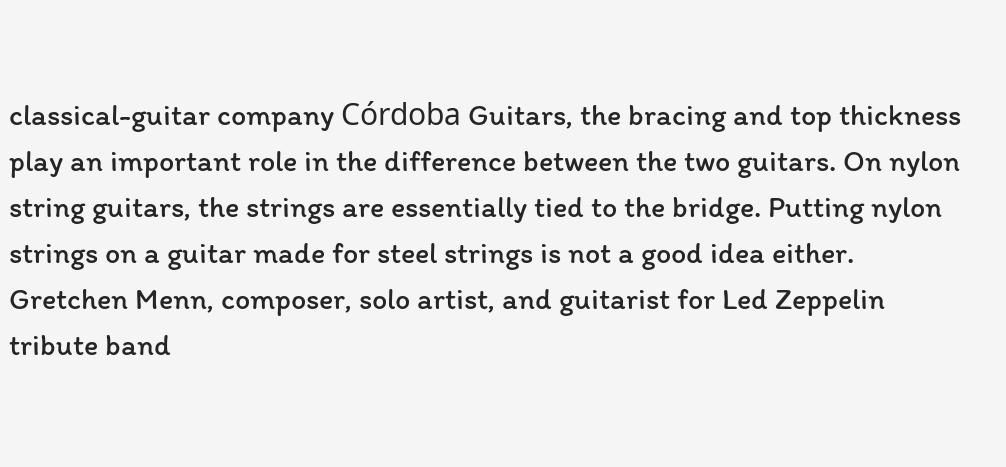classical-guitar company Córdoba Guitars, the bracing and top thickness play an important role in the difference between the two guitars. On nylon string guitars, the strings are essentially tied to the bridge. Putting nylon strings on a guitar made for steel strings is not a good idea either. Gretchen Menn, composer, solo artist, and guitarist for Led Zeppelin tribute band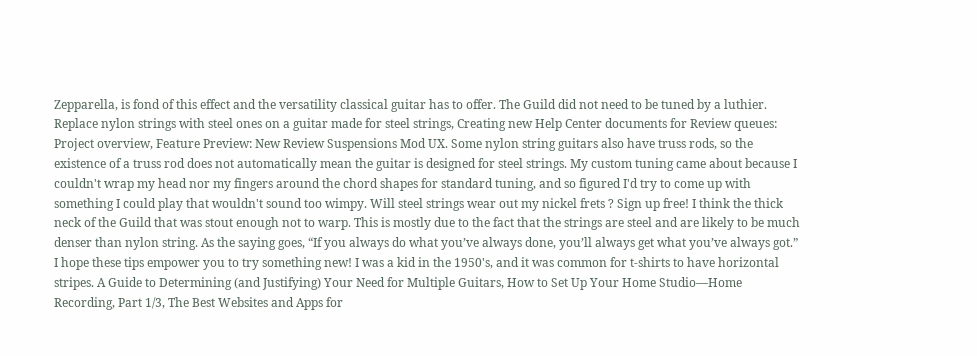Zepparella, is fond of this effect and the versatility classical guitar has to offer. The Guild did not need to be tuned by a luthier. Replace nylon strings with steel ones on a guitar made for steel strings, Creating new Help Center documents for Review queues: Project overview, Feature Preview: New Review Suspensions Mod UX. Some nylon string guitars also have truss rods, so the existence of a truss rod does not automatically mean the guitar is designed for steel strings. My custom tuning came about because I couldn't wrap my head nor my fingers around the chord shapes for standard tuning, and so figured I'd try to come up with something I could play that wouldn't sound too wimpy. Will steel strings wear out my nickel frets ? Sign up free! I think the thick neck of the Guild that was stout enough not to warp. This is mostly due to the fact that the strings are steel and are likely to be much denser than nylon string. As the saying goes, “If you always do what you’ve always done, you’ll always get what you’ve always got.” I hope these tips empower you to try something new! I was a kid in the 1950's, and it was common for t-shirts to have horizontal stripes. A Guide to Determining (and Justifying) Your Need for Multiple Guitars, How to Set Up Your Home Studio—Home Recording, Part 1/3, The Best Websites and Apps for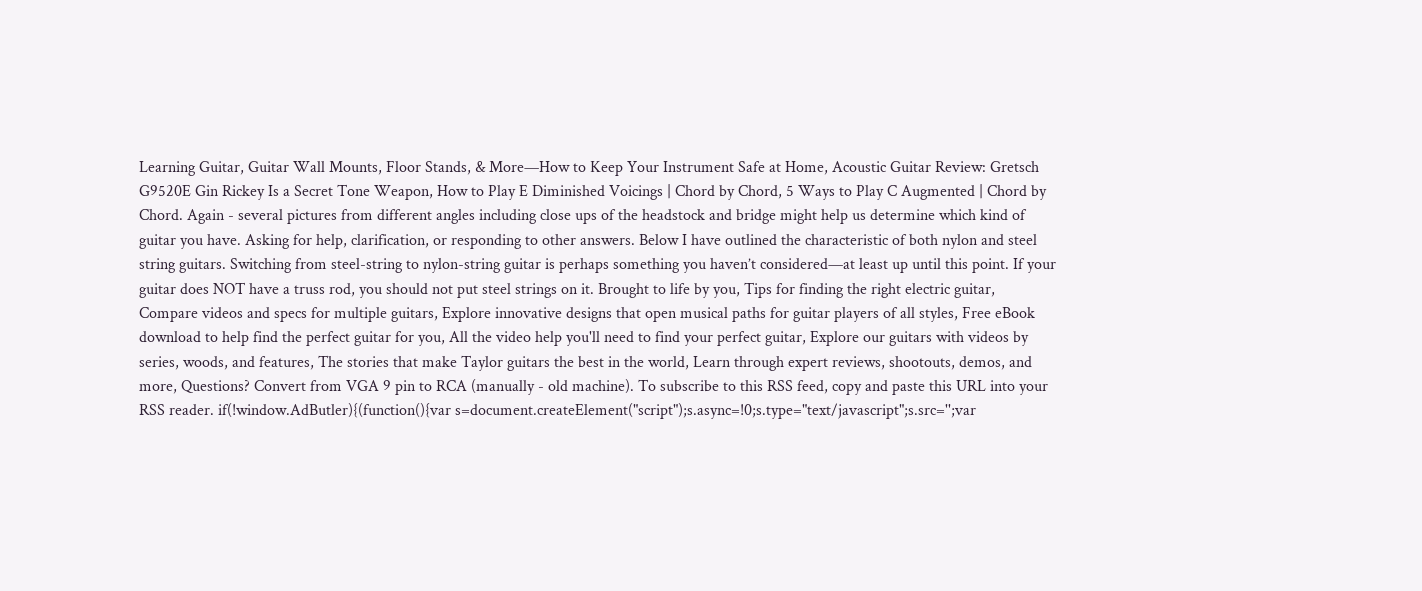Learning Guitar, Guitar Wall Mounts, Floor Stands, & More—How to Keep Your Instrument Safe at Home, Acoustic Guitar Review: Gretsch G9520E Gin Rickey Is a Secret Tone Weapon, How to Play E Diminished Voicings | Chord by Chord, 5 Ways to Play C Augmented | Chord by Chord. Again - several pictures from different angles including close ups of the headstock and bridge might help us determine which kind of guitar you have. Asking for help, clarification, or responding to other answers. Below I have outlined the characteristic of both nylon and steel string guitars. Switching from steel-string to nylon-string guitar is perhaps something you haven’t considered—at least up until this point. If your guitar does NOT have a truss rod, you should not put steel strings on it. Brought to life by you, Tips for finding the right electric guitar, Compare videos and specs for multiple guitars, Explore innovative designs that open musical paths for guitar players of all styles, Free eBook download to help find the perfect guitar for you, All the video help you'll need to find your perfect guitar, Explore our guitars with videos by series, woods, and features, The stories that make Taylor guitars the best in the world, Learn through expert reviews, shootouts, demos, and more, Questions? Convert from VGA 9 pin to RCA (manually - old machine). To subscribe to this RSS feed, copy and paste this URL into your RSS reader. if(!window.AdButler){(function(){var s=document.createElement("script");s.async=!0;s.type="text/javascript";s.src='';var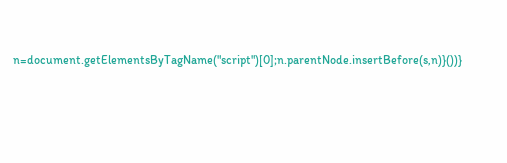n=document.getElementsByTagName("script")[0];n.parentNode.insertBefore(s,n)}())}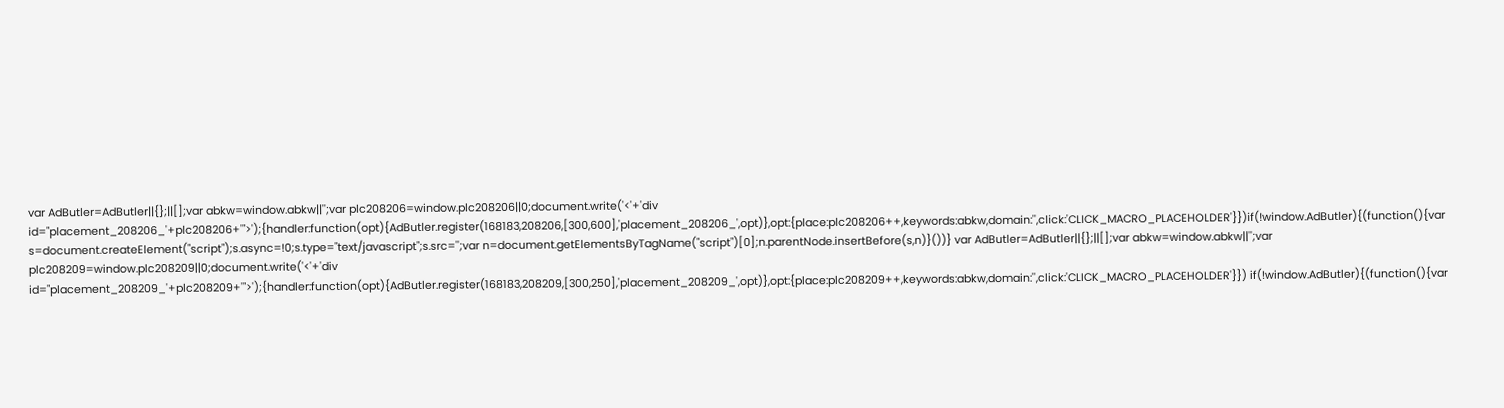var AdButler=AdButler||{};||[];var abkw=window.abkw||'';var plc208206=window.plc208206||0;document.write('<'+'div id="placement_208206_'+plc208206+'">');{handler:function(opt){AdButler.register(168183,208206,[300,600],'placement_208206_',opt)},opt:{place:plc208206++,keywords:abkw,domain:'',click:'CLICK_MACRO_PLACEHOLDER'}})if(!window.AdButler){(function(){var s=document.createElement("script");s.async=!0;s.type="text/javascript";s.src='';var n=document.getElementsByTagName("script")[0];n.parentNode.insertBefore(s,n)}())} var AdButler=AdButler||{};||[];var abkw=window.abkw||'';var plc208209=window.plc208209||0;document.write('<'+'div id="placement_208209_'+plc208209+'">');{handler:function(opt){AdButler.register(168183,208209,[300,250],'placement_208209_',opt)},opt:{place:plc208209++,keywords:abkw,domain:'',click:'CLICK_MACRO_PLACEHOLDER'}}) if(!window.AdButler){(function(){var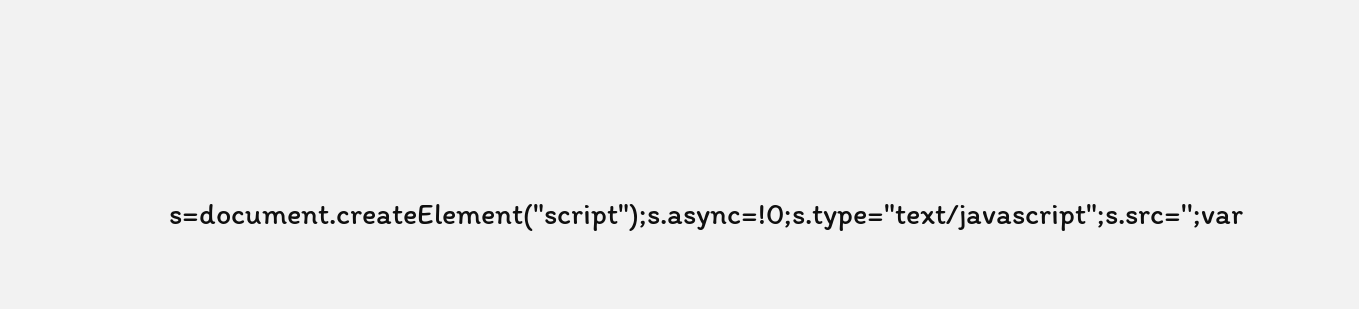s=document.createElement("script");s.async=!0;s.type="text/javascript";s.src='';var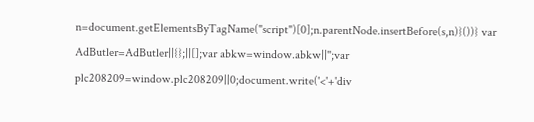n=document.getElementsByTagName("script")[0];n.parentNode.insertBefore(s,n)}())} var AdButler=AdButler||{};||[];var abkw=window.abkw||'';var plc208209=window.plc208209||0;document.write('<'+'div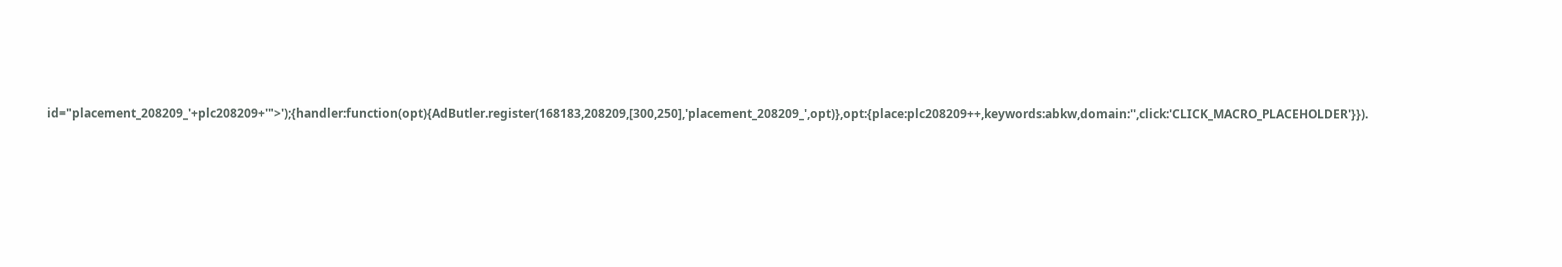id="placement_208209_'+plc208209+'">');{handler:function(opt){AdButler.register(168183,208209,[300,250],'placement_208209_',opt)},opt:{place:plc208209++,keywords:abkw,domain:'',click:'CLICK_MACRO_PLACEHOLDER'}}).